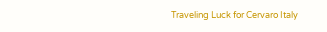Traveling Luck for Cervaro Italy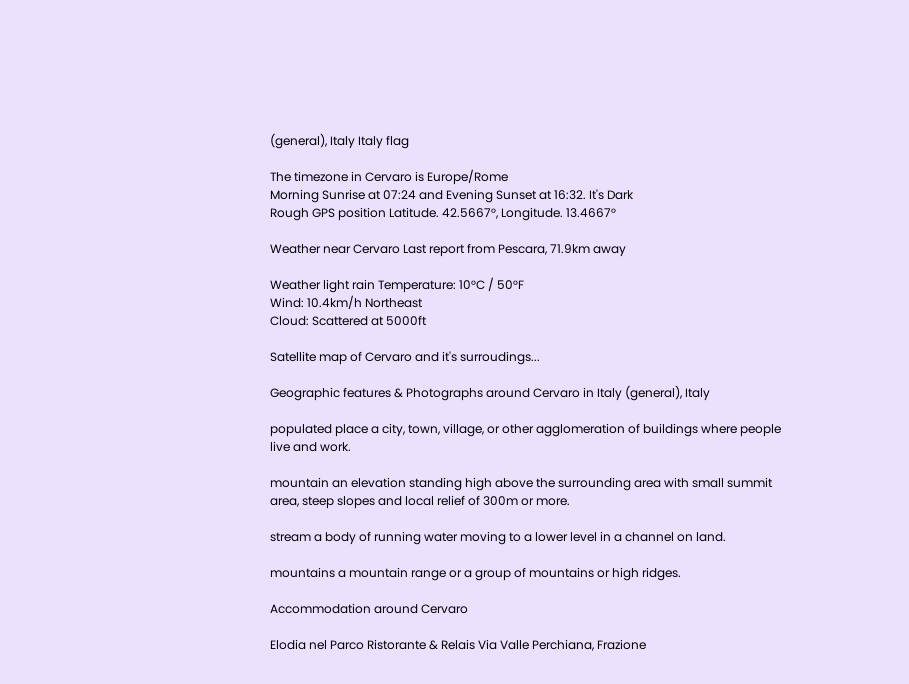(general), Italy Italy flag

The timezone in Cervaro is Europe/Rome
Morning Sunrise at 07:24 and Evening Sunset at 16:32. It's Dark
Rough GPS position Latitude. 42.5667°, Longitude. 13.4667°

Weather near Cervaro Last report from Pescara, 71.9km away

Weather light rain Temperature: 10°C / 50°F
Wind: 10.4km/h Northeast
Cloud: Scattered at 5000ft

Satellite map of Cervaro and it's surroudings...

Geographic features & Photographs around Cervaro in Italy (general), Italy

populated place a city, town, village, or other agglomeration of buildings where people live and work.

mountain an elevation standing high above the surrounding area with small summit area, steep slopes and local relief of 300m or more.

stream a body of running water moving to a lower level in a channel on land.

mountains a mountain range or a group of mountains or high ridges.

Accommodation around Cervaro

Elodia nel Parco Ristorante & Relais Via Valle Perchiana, Frazione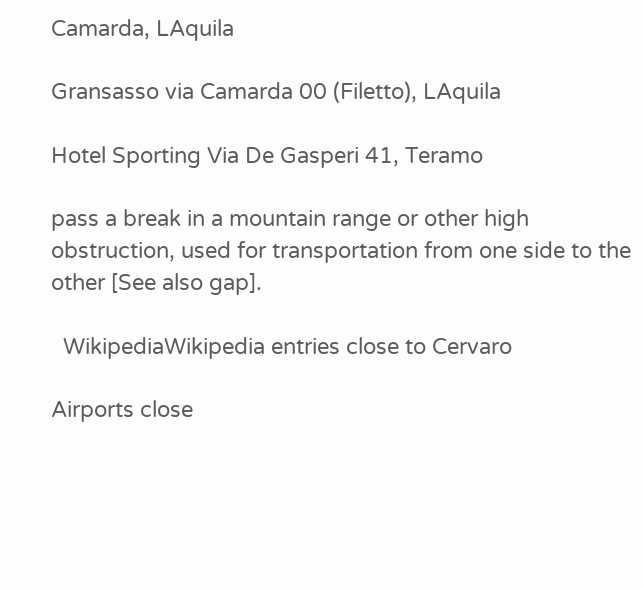Camarda, LAquila

Gransasso via Camarda 00 (Filetto), LAquila

Hotel Sporting Via De Gasperi 41, Teramo

pass a break in a mountain range or other high obstruction, used for transportation from one side to the other [See also gap].

  WikipediaWikipedia entries close to Cervaro

Airports close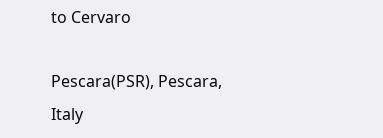to Cervaro

Pescara(PSR), Pescara, Italy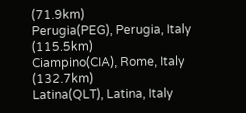(71.9km)
Perugia(PEG), Perugia, Italy (115.5km)
Ciampino(CIA), Rome, Italy (132.7km)
Latina(QLT), Latina, Italy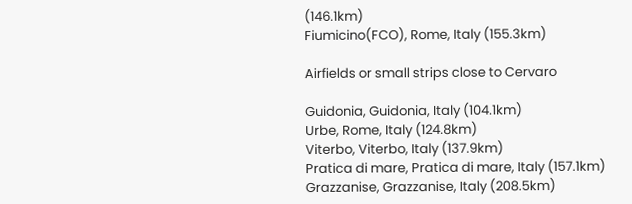(146.1km)
Fiumicino(FCO), Rome, Italy (155.3km)

Airfields or small strips close to Cervaro

Guidonia, Guidonia, Italy (104.1km)
Urbe, Rome, Italy (124.8km)
Viterbo, Viterbo, Italy (137.9km)
Pratica di mare, Pratica di mare, Italy (157.1km)
Grazzanise, Grazzanise, Italy (208.5km)